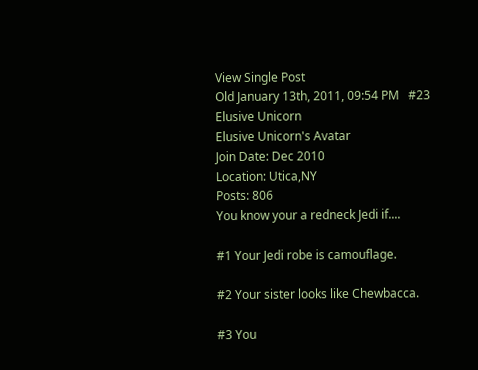View Single Post
Old January 13th, 2011, 09:54 PM   #23
Elusive Unicorn
Elusive Unicorn's Avatar
Join Date: Dec 2010
Location: Utica,NY
Posts: 806
You know your a redneck Jedi if....

#1 Your Jedi robe is camouflage.

#2 Your sister looks like Chewbacca.

#3 You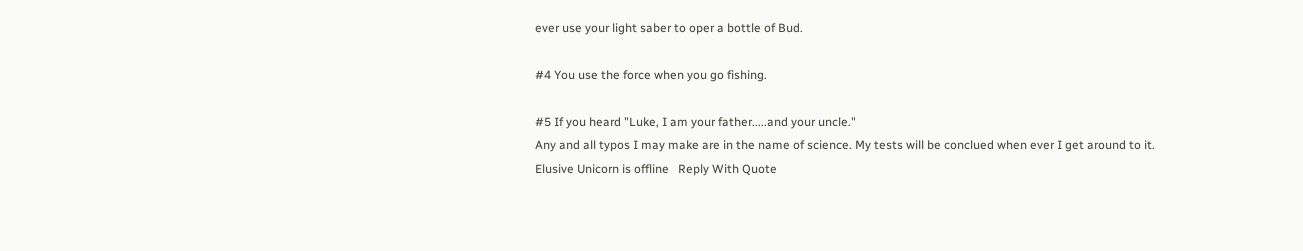ever use your light saber to oper a bottle of Bud.

#4 You use the force when you go fishing.

#5 If you heard "Luke, I am your father.....and your uncle."
Any and all typos I may make are in the name of science. My tests will be conclued when ever I get around to it.
Elusive Unicorn is offline   Reply With Quote